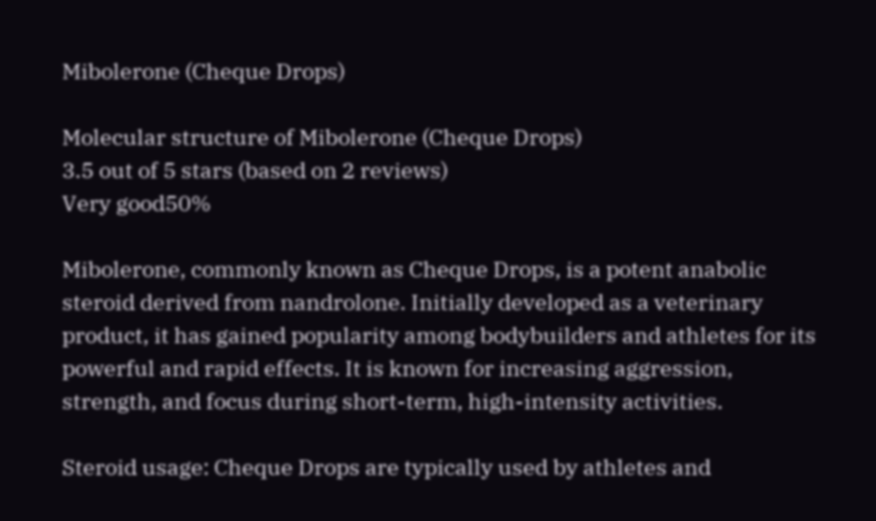Mibolerone (Cheque Drops)

Molecular structure of Mibolerone (Cheque Drops)
3.5 out of 5 stars (based on 2 reviews)
Very good50%

Mibolerone, commonly known as Cheque Drops, is a potent anabolic steroid derived from nandrolone. Initially developed as a veterinary product, it has gained popularity among bodybuilders and athletes for its powerful and rapid effects. It is known for increasing aggression, strength, and focus during short-term, high-intensity activities.

Steroid usage: Cheque Drops are typically used by athletes and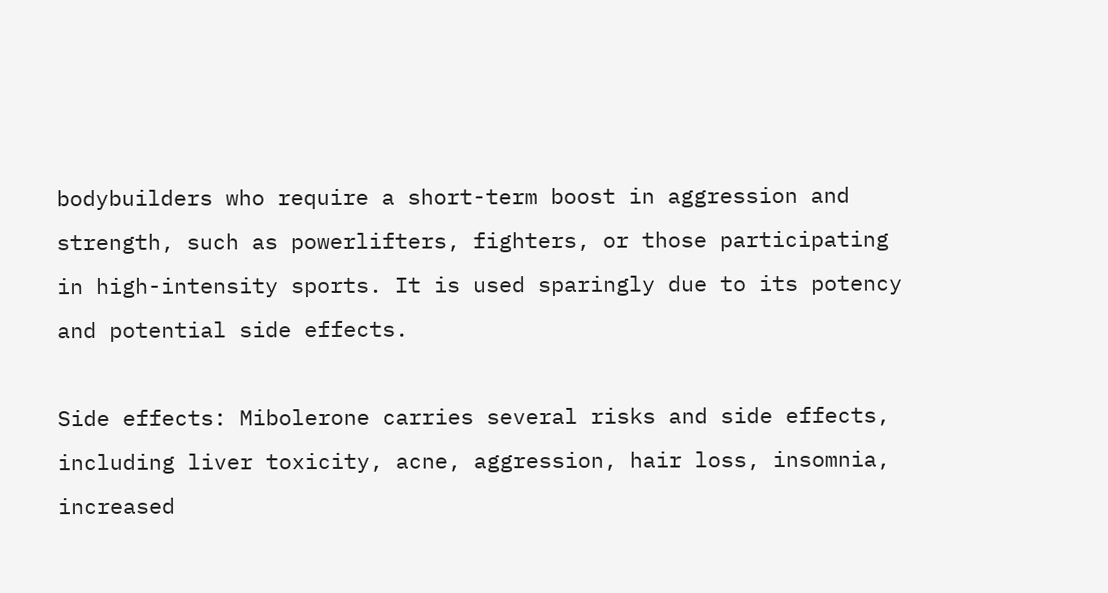bodybuilders who require a short-term boost in aggression and strength, such as powerlifters, fighters, or those participating in high-intensity sports. It is used sparingly due to its potency and potential side effects.

Side effects: Mibolerone carries several risks and side effects, including liver toxicity, acne, aggression, hair loss, insomnia, increased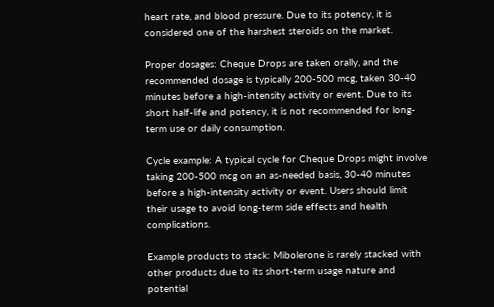heart rate, and blood pressure. Due to its potency, it is considered one of the harshest steroids on the market.

Proper dosages: Cheque Drops are taken orally, and the recommended dosage is typically 200-500 mcg, taken 30-40 minutes before a high-intensity activity or event. Due to its short half-life and potency, it is not recommended for long-term use or daily consumption.

Cycle example: A typical cycle for Cheque Drops might involve taking 200-500 mcg on an as-needed basis, 30-40 minutes before a high-intensity activity or event. Users should limit their usage to avoid long-term side effects and health complications.

Example products to stack: Mibolerone is rarely stacked with other products due to its short-term usage nature and potential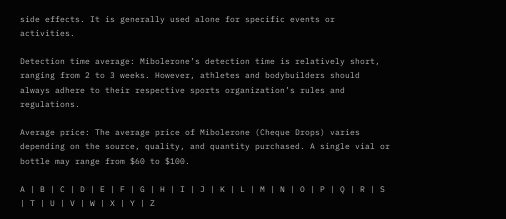side effects. It is generally used alone for specific events or activities.

Detection time average: Mibolerone’s detection time is relatively short, ranging from 2 to 3 weeks. However, athletes and bodybuilders should always adhere to their respective sports organization’s rules and regulations.

Average price: The average price of Mibolerone (Cheque Drops) varies depending on the source, quality, and quantity purchased. A single vial or bottle may range from $60 to $100.

A | B | C | D | E | F | G | H | I | J | K | L | M | N | O | P | Q | R | S | T | U | V | W | X | Y | Z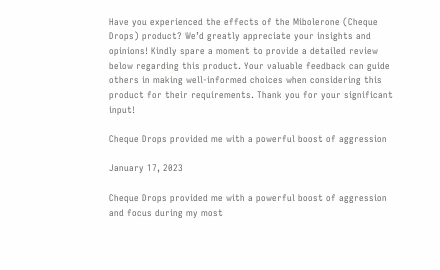Have you experienced the effects of the Mibolerone (Cheque Drops) product? We’d greatly appreciate your insights and opinions! Kindly spare a moment to provide a detailed review below regarding this product. Your valuable feedback can guide others in making well-informed choices when considering this product for their requirements. Thank you for your significant input!

Cheque Drops provided me with a powerful boost of aggression

January 17, 2023

Cheque Drops provided me with a powerful boost of aggression and focus during my most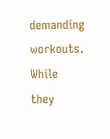demanding workouts. While they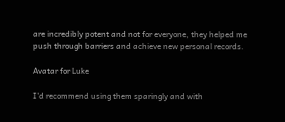are incredibly potent and not for everyone, they helped me push through barriers and achieve new personal records.

Avatar for Luke

I'd recommend using them sparingly and with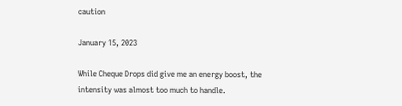caution

January 15, 2023

While Cheque Drops did give me an energy boost, the intensity was almost too much to handle.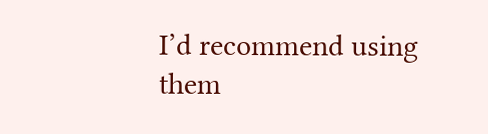I’d recommend using them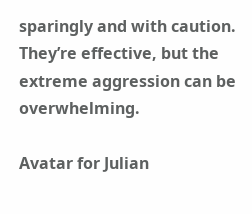sparingly and with caution. They’re effective, but the extreme aggression can be overwhelming.

Avatar for Julian